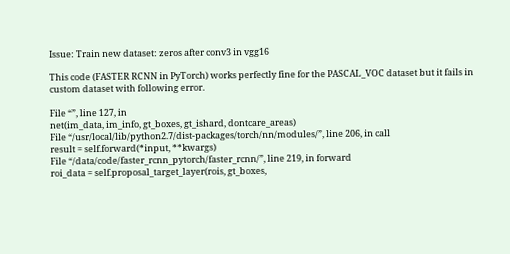Issue: Train new dataset: zeros after conv3 in vgg16

This code (FASTER RCNN in PyTorch) works perfectly fine for the PASCAL_VOC dataset but it fails in custom dataset with following error.

File “”, line 127, in
net(im_data, im_info, gt_boxes, gt_ishard, dontcare_areas)
File “/usr/local/lib/python2.7/dist-packages/torch/nn/modules/”, line 206, in call
result = self.forward(*input, **kwargs)
File “/data/code/faster_rcnn_pytorch/faster_rcnn/”, line 219, in forward
roi_data = self.proposal_target_layer(rois, gt_boxes,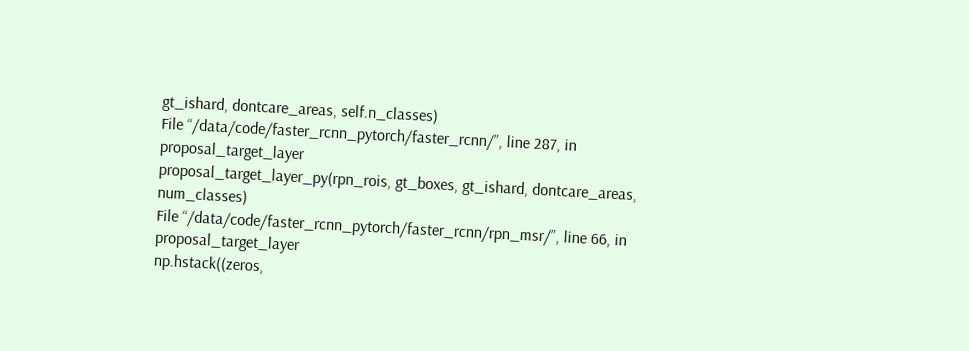gt_ishard, dontcare_areas, self.n_classes)
File “/data/code/faster_rcnn_pytorch/faster_rcnn/”, line 287, in proposal_target_layer
proposal_target_layer_py(rpn_rois, gt_boxes, gt_ishard, dontcare_areas, num_classes)
File “/data/code/faster_rcnn_pytorch/faster_rcnn/rpn_msr/”, line 66, in proposal_target_layer
np.hstack((zeros,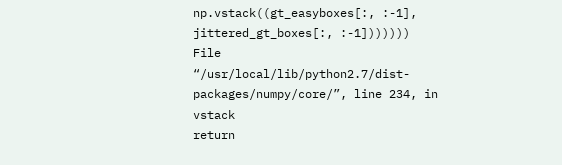np.vstack((gt_easyboxes[:, :-1], jittered_gt_boxes[:, :-1]))))))
File “/usr/local/lib/python2.7/dist-packages/numpy/core/”, line 234, in vstack
return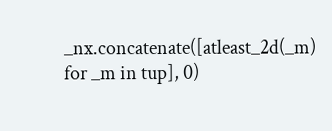_nx.concatenate([atleast_2d(_m) for _m in tup], 0)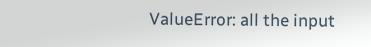ValueError: all the input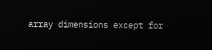array dimensions except for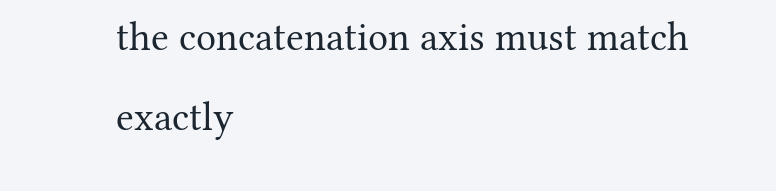the concatenation axis must match exactly